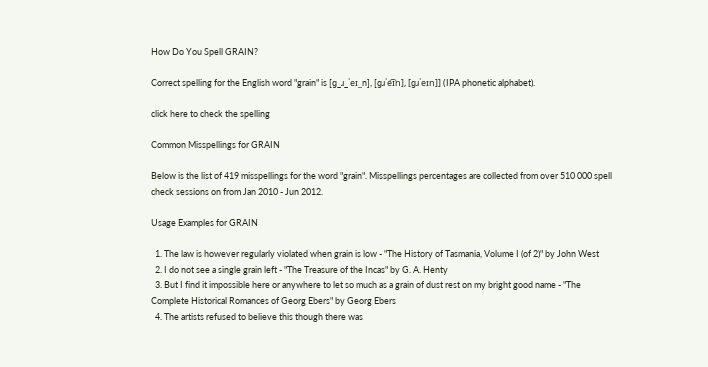How Do You Spell GRAIN?

Correct spelling for the English word "grain" is [ɡ_ɹ_ˈeɪ_n], [ɡɹˈe͡ɪn], [ɡɹˈeɪn]] (IPA phonetic alphabet).

click here to check the spelling

Common Misspellings for GRAIN

Below is the list of 419 misspellings for the word "grain". Misspellings percentages are collected from over 510 000 spell check sessions on from Jan 2010 - Jun 2012.

Usage Examples for GRAIN

  1. The law is however regularly violated when grain is low - "The History of Tasmania, Volume I (of 2)" by John West
  2. I do not see a single grain left - "The Treasure of the Incas" by G. A. Henty
  3. But I find it impossible here or anywhere to let so much as a grain of dust rest on my bright good name - "The Complete Historical Romances of Georg Ebers" by Georg Ebers
  4. The artists refused to believe this though there was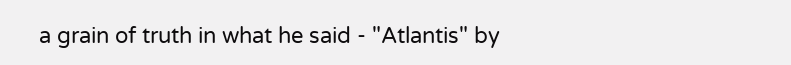a grain of truth in what he said - "Atlantis" by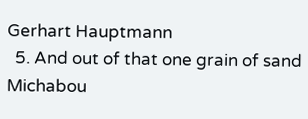Gerhart Hauptmann
  5. And out of that one grain of sand Michabou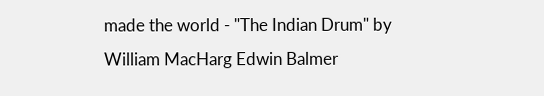made the world - "The Indian Drum" by William MacHarg Edwin Balmer